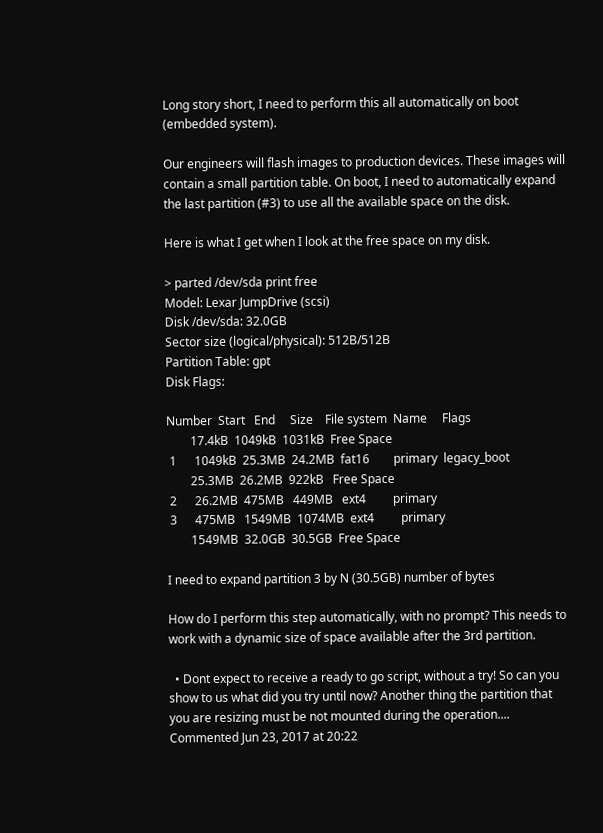Long story short, I need to perform this all automatically on boot (embedded system).

Our engineers will flash images to production devices. These images will contain a small partition table. On boot, I need to automatically expand the last partition (#3) to use all the available space on the disk.

Here is what I get when I look at the free space on my disk.

> parted /dev/sda print free
Model: Lexar JumpDrive (scsi)
Disk /dev/sda: 32.0GB
Sector size (logical/physical): 512B/512B
Partition Table: gpt
Disk Flags:

Number  Start   End     Size    File system  Name     Flags
        17.4kB  1049kB  1031kB  Free Space
 1      1049kB  25.3MB  24.2MB  fat16        primary  legacy_boot
        25.3MB  26.2MB  922kB   Free Space
 2      26.2MB  475MB   449MB   ext4         primary
 3      475MB   1549MB  1074MB  ext4         primary
        1549MB  32.0GB  30.5GB  Free Space

I need to expand partition 3 by N (30.5GB) number of bytes

How do I perform this step automatically, with no prompt? This needs to work with a dynamic size of space available after the 3rd partition.

  • Dont expect to receive a ready to go script, without a try! So can you show to us what did you try until now? Another thing the partition that you are resizing must be not mounted during the operation.... Commented Jun 23, 2017 at 20:22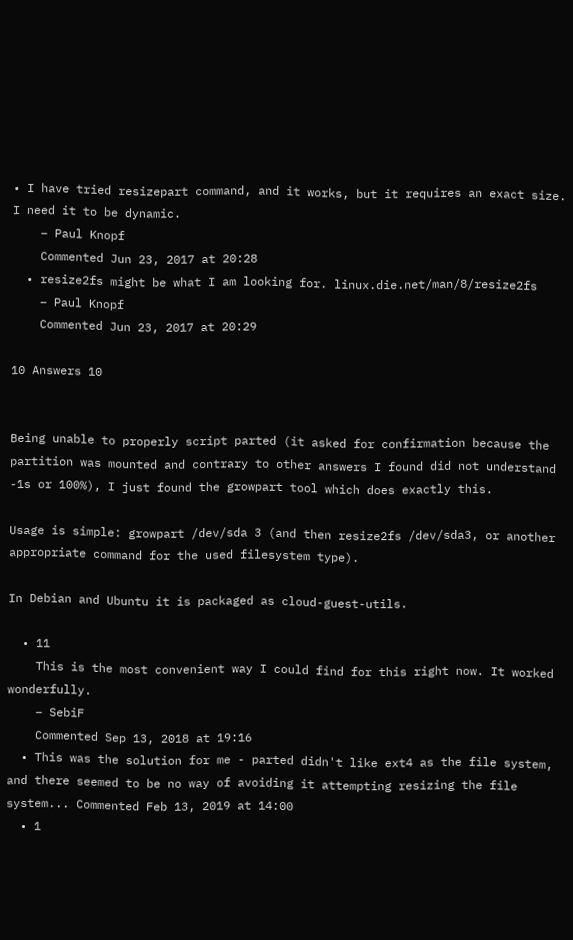• I have tried resizepart command, and it works, but it requires an exact size. I need it to be dynamic.
    – Paul Knopf
    Commented Jun 23, 2017 at 20:28
  • resize2fs might be what I am looking for. linux.die.net/man/8/resize2fs
    – Paul Knopf
    Commented Jun 23, 2017 at 20:29

10 Answers 10


Being unable to properly script parted (it asked for confirmation because the partition was mounted and contrary to other answers I found did not understand -1s or 100%), I just found the growpart tool which does exactly this.

Usage is simple: growpart /dev/sda 3 (and then resize2fs /dev/sda3, or another appropriate command for the used filesystem type).

In Debian and Ubuntu it is packaged as cloud-guest-utils.

  • 11
    This is the most convenient way I could find for this right now. It worked wonderfully.
    – SebiF
    Commented Sep 13, 2018 at 19:16
  • This was the solution for me - parted didn't like ext4 as the file system, and there seemed to be no way of avoiding it attempting resizing the file system... Commented Feb 13, 2019 at 14:00
  • 1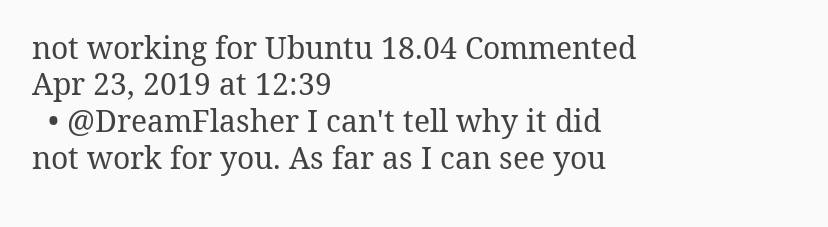not working for Ubuntu 18.04 Commented Apr 23, 2019 at 12:39
  • @DreamFlasher I can't tell why it did not work for you. As far as I can see you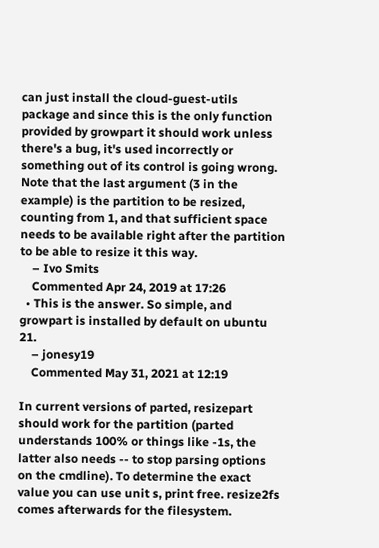can just install the cloud-guest-utils package and since this is the only function provided by growpart it should work unless there's a bug, it's used incorrectly or something out of its control is going wrong. Note that the last argument (3 in the example) is the partition to be resized, counting from 1, and that sufficient space needs to be available right after the partition to be able to resize it this way.
    – Ivo Smits
    Commented Apr 24, 2019 at 17:26
  • This is the answer. So simple, and growpart is installed by default on ubuntu 21.
    – jonesy19
    Commented May 31, 2021 at 12:19

In current versions of parted, resizepart should work for the partition (parted understands 100% or things like -1s, the latter also needs -- to stop parsing options on the cmdline). To determine the exact value you can use unit s, print free. resize2fs comes afterwards for the filesystem.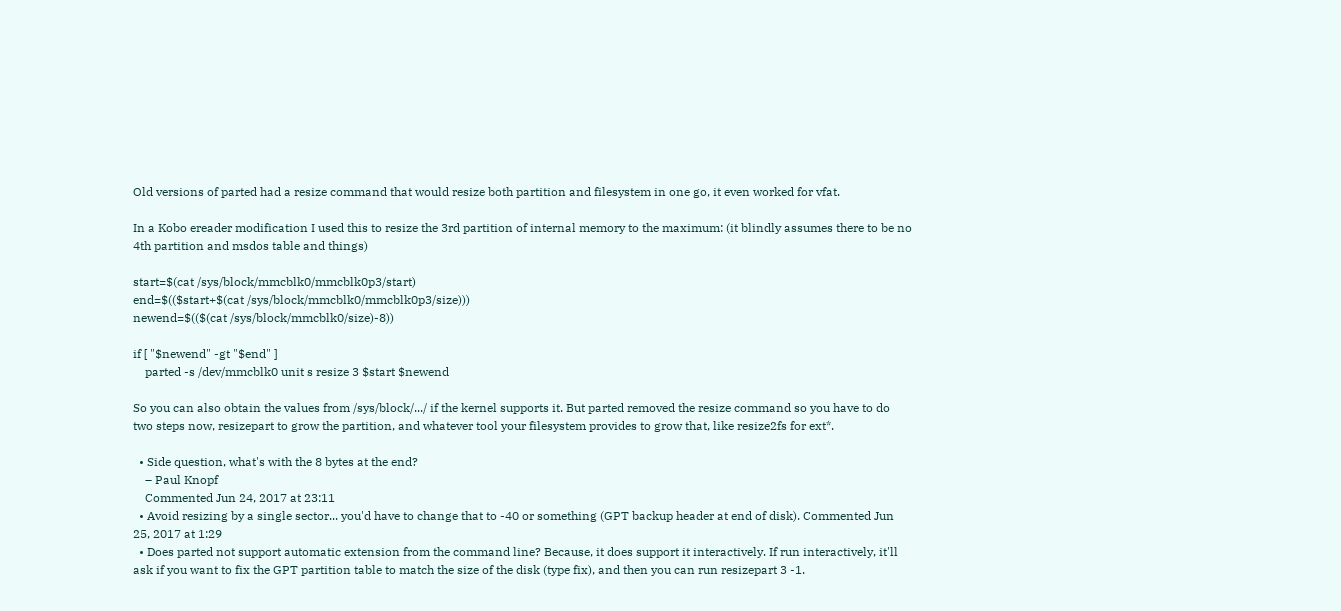Old versions of parted had a resize command that would resize both partition and filesystem in one go, it even worked for vfat.

In a Kobo ereader modification I used this to resize the 3rd partition of internal memory to the maximum: (it blindly assumes there to be no 4th partition and msdos table and things)

start=$(cat /sys/block/mmcblk0/mmcblk0p3/start)
end=$(($start+$(cat /sys/block/mmcblk0/mmcblk0p3/size)))
newend=$(($(cat /sys/block/mmcblk0/size)-8))

if [ "$newend" -gt "$end" ]
    parted -s /dev/mmcblk0 unit s resize 3 $start $newend

So you can also obtain the values from /sys/block/.../ if the kernel supports it. But parted removed the resize command so you have to do two steps now, resizepart to grow the partition, and whatever tool your filesystem provides to grow that, like resize2fs for ext*.

  • Side question, what's with the 8 bytes at the end?
    – Paul Knopf
    Commented Jun 24, 2017 at 23:11
  • Avoid resizing by a single sector... you'd have to change that to -40 or something (GPT backup header at end of disk). Commented Jun 25, 2017 at 1:29
  • Does parted not support automatic extension from the command line? Because, it does support it interactively. If run interactively, it'll ask if you want to fix the GPT partition table to match the size of the disk (type fix), and then you can run resizepart 3 -1.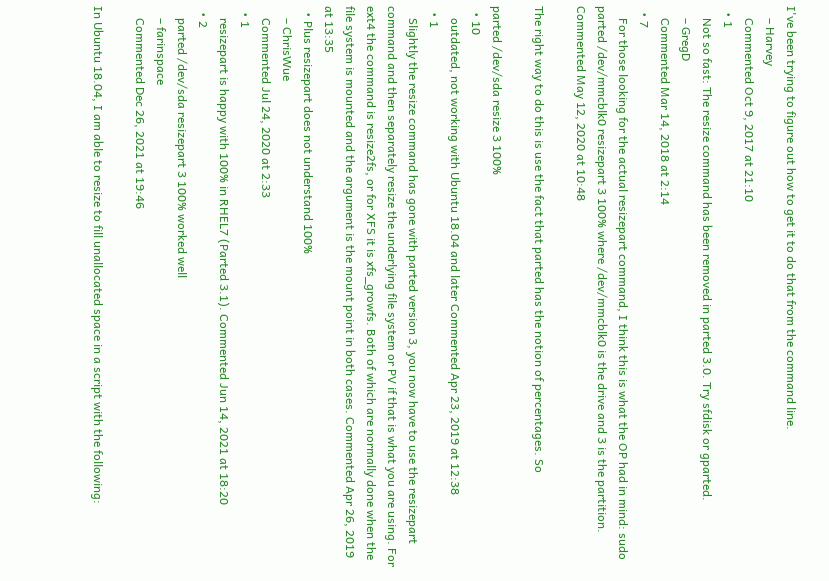I've been trying to figure out how to get it to do that from the command line.
    – Harvey
    Commented Oct 9, 2017 at 21:10
  • 1
    Not so fast: The resize command has been removed in parted 3.0. Try sfdisk or gparted.
    – GregD
    Commented Mar 14, 2018 at 2:14
  • 7
    For those looking for the actual resizepart command, I think this is what the OP had in mind: sudo parted /dev/mmcblk0 resizepart 3 100% where /dev/mmcblk0 is the drive and 3 is the partition. Commented May 12, 2020 at 10:48

The right way to do this is use the fact that parted has the notion of percentages. So

parted /dev/sda resize 3 100%
  • 10
    outdated, not working with Ubuntu 18.04 and later Commented Apr 23, 2019 at 12:38
  • 1
    Slightly the resize command has gone with parted version 3, you now have to use the resizepart command and then separately resize the underlying file system or PV if that is what you are using. For ext4 the command is resize2fs, or for XFS it is xfs_growfs. Both of which are normally done when the file system is mounted and the argument is the mount point in both cases. Commented Apr 26, 2019 at 13:35
  • Plus resizepart does not understand 100%
    – ChrisWue
    Commented Jul 24, 2020 at 2:33
  • 1
    resizepart is happy with 100% in RHEL7 (Parted 3.1). Commented Jun 14, 2021 at 18:20
  • 2
    parted /dev/sda resizepart 3 100% worked well
    – farinspace
    Commented Dec 26, 2021 at 19:46

In Ubuntu 18.04, I am able to resize to fill unallocated space in a script with the following: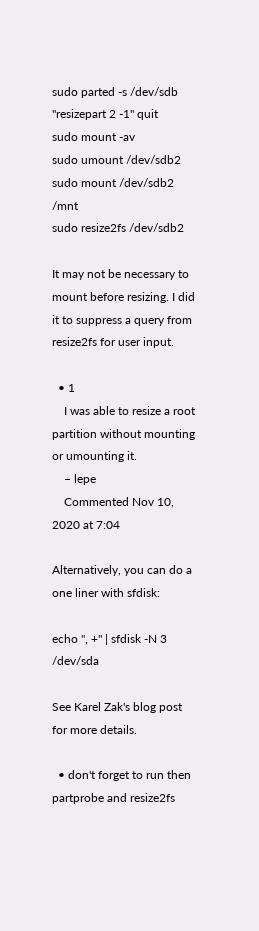sudo parted -s /dev/sdb "resizepart 2 -1" quit
sudo mount -av
sudo umount /dev/sdb2
sudo mount /dev/sdb2 /mnt
sudo resize2fs /dev/sdb2

It may not be necessary to mount before resizing. I did it to suppress a query from resize2fs for user input.

  • 1
    I was able to resize a root partition without mounting or umounting it.
    – lepe
    Commented Nov 10, 2020 at 7:04

Alternatively, you can do a one liner with sfdisk:

echo ", +" | sfdisk -N 3 /dev/sda

See Karel Zak's blog post for more details.

  • don't forget to run then partprobe and resize2fs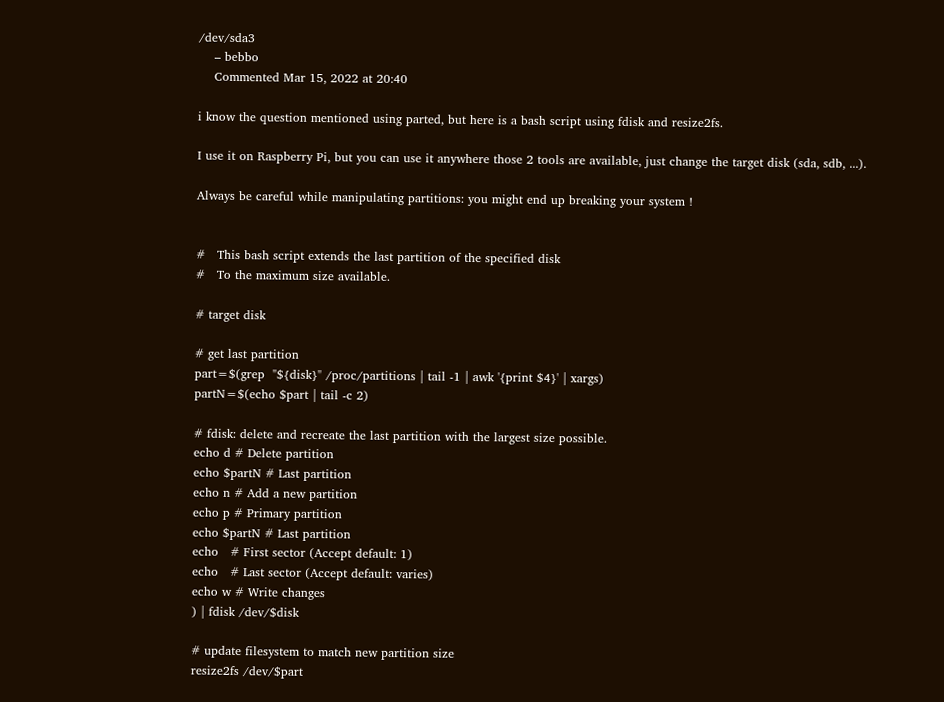/dev/sda3
    – bebbo
    Commented Mar 15, 2022 at 20:40

i know the question mentioned using parted, but here is a bash script using fdisk and resize2fs.

I use it on Raspberry Pi, but you can use it anywhere those 2 tools are available, just change the target disk (sda, sdb, ...).

Always be careful while manipulating partitions: you might end up breaking your system !


#   This bash script extends the last partition of the specified disk
#   To the maximum size available.

# target disk

# get last partition
part=$(grep  "${disk}" /proc/partitions | tail -1 | awk '{print $4}' | xargs)
partN=$(echo $part | tail -c 2)

# fdisk: delete and recreate the last partition with the largest size possible.
echo d # Delete partition
echo $partN # Last partition
echo n # Add a new partition
echo p # Primary partition
echo $partN # Last partition
echo   # First sector (Accept default: 1)
echo   # Last sector (Accept default: varies)
echo w # Write changes
) | fdisk /dev/$disk

# update filesystem to match new partition size
resize2fs /dev/$part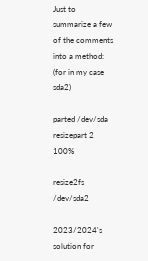Just to summarize a few of the comments into a method: (for in my case sda2)

parted /dev/sda resizepart 2 100%

resize2fs /dev/sda2

2023/2024's solution for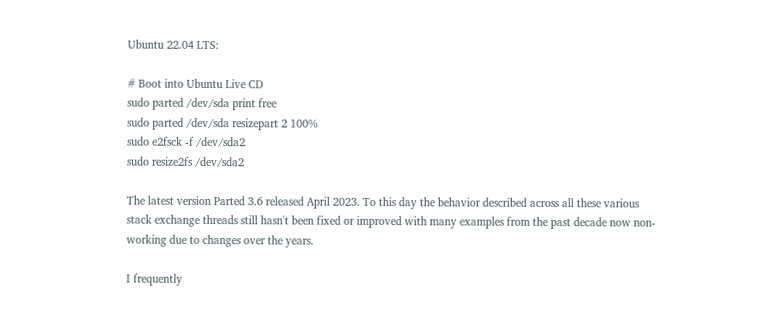Ubuntu 22.04 LTS:

# Boot into Ubuntu Live CD
sudo parted /dev/sda print free
sudo parted /dev/sda resizepart 2 100%
sudo e2fsck -f /dev/sda2
sudo resize2fs /dev/sda2

The latest version Parted 3.6 released April 2023. To this day the behavior described across all these various stack exchange threads still hasn't been fixed or improved with many examples from the past decade now non-working due to changes over the years.

I frequently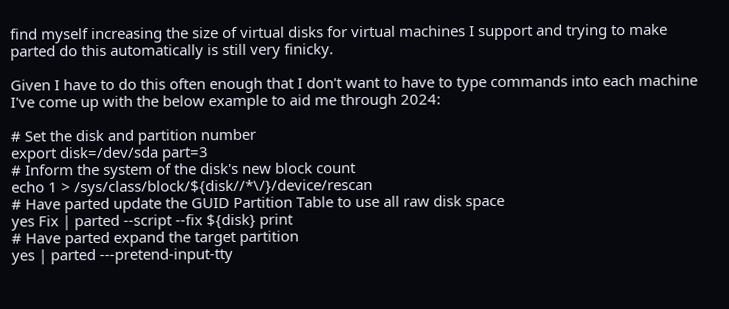find myself increasing the size of virtual disks for virtual machines I support and trying to make parted do this automatically is still very finicky.

Given I have to do this often enough that I don't want to have to type commands into each machine I've come up with the below example to aid me through 2024:

# Set the disk and partition number
export disk=/dev/sda part=3
# Inform the system of the disk's new block count
echo 1 > /sys/class/block/${disk//*\/}/device/rescan
# Have parted update the GUID Partition Table to use all raw disk space
yes Fix | parted --script --fix ${disk} print
# Have parted expand the target partition
yes | parted ---pretend-input-tty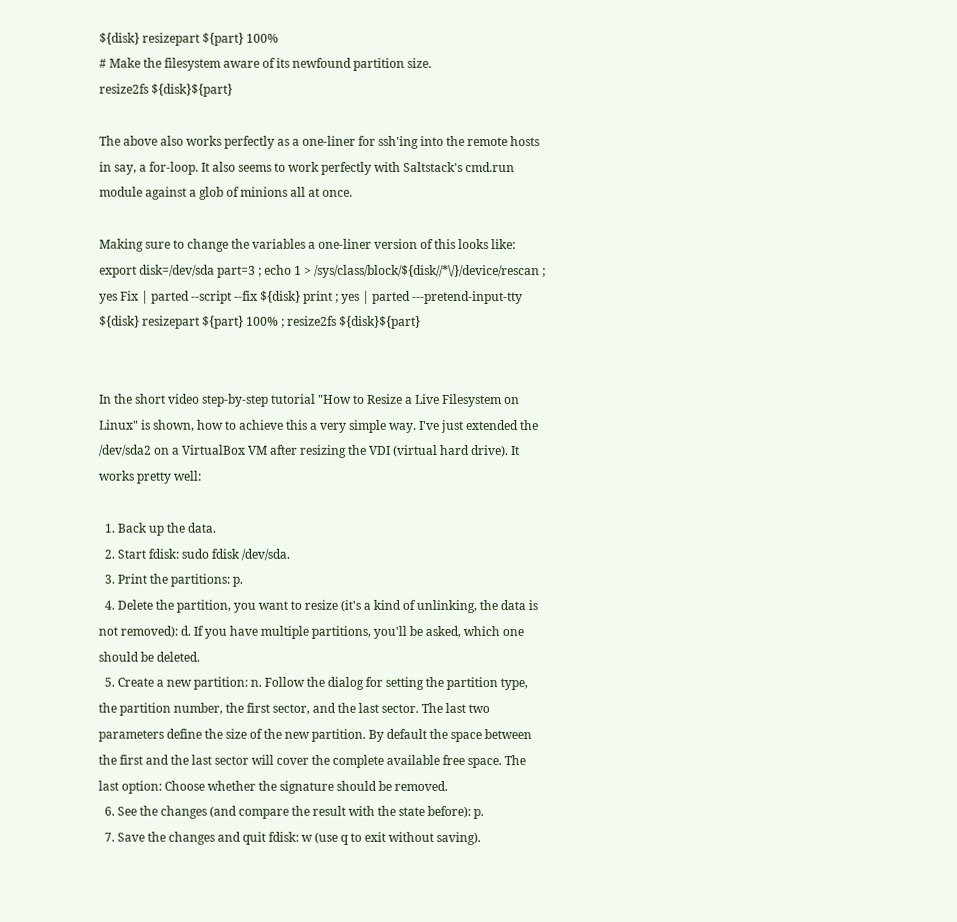${disk} resizepart ${part} 100%
# Make the filesystem aware of its newfound partition size.
resize2fs ${disk}${part}

The above also works perfectly as a one-liner for ssh'ing into the remote hosts in say, a for-loop. It also seems to work perfectly with Saltstack's cmd.run module against a glob of minions all at once.

Making sure to change the variables a one-liner version of this looks like: export disk=/dev/sda part=3 ; echo 1 > /sys/class/block/${disk//*\/}/device/rescan ; yes Fix | parted --script --fix ${disk} print ; yes | parted ---pretend-input-tty ${disk} resizepart ${part} 100% ; resize2fs ${disk}${part}


In the short video step-by-step tutorial "How to Resize a Live Filesystem on Linux" is shown, how to achieve this a very simple way. I've just extended the /dev/sda2 on a VirtualBox VM after resizing the VDI (virtual hard drive). It works pretty well:

  1. Back up the data.
  2. Start fdisk: sudo fdisk /dev/sda.
  3. Print the partitions: p.
  4. Delete the partition, you want to resize (it's a kind of unlinking, the data is not removed): d. If you have multiple partitions, you'll be asked, which one should be deleted.
  5. Create a new partition: n. Follow the dialog for setting the partition type, the partition number, the first sector, and the last sector. The last two parameters define the size of the new partition. By default the space between the first and the last sector will cover the complete available free space. The last option: Choose whether the signature should be removed.
  6. See the changes (and compare the result with the state before): p.
  7. Save the changes and quit fdisk: w (use q to exit without saving).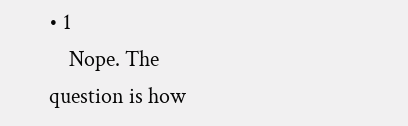• 1
    Nope. The question is how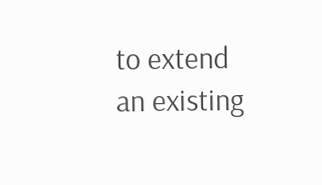to extend an existing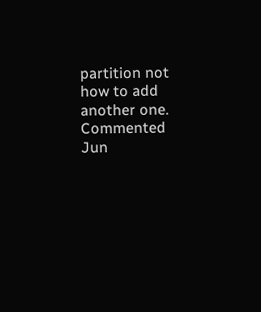partition not how to add another one. Commented Jun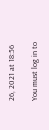26, 2021 at 18:56

You must log in to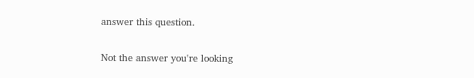answer this question.

Not the answer you're looking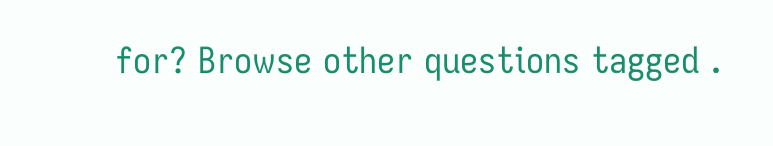for? Browse other questions tagged .